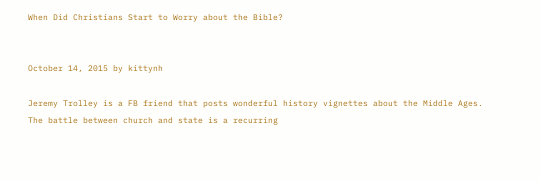When Did Christians Start to Worry about the Bible?


October 14, 2015 by kittynh

Jeremy Trolley is a FB friend that posts wonderful history vignettes about the Middle Ages.  The battle between church and state is a recurring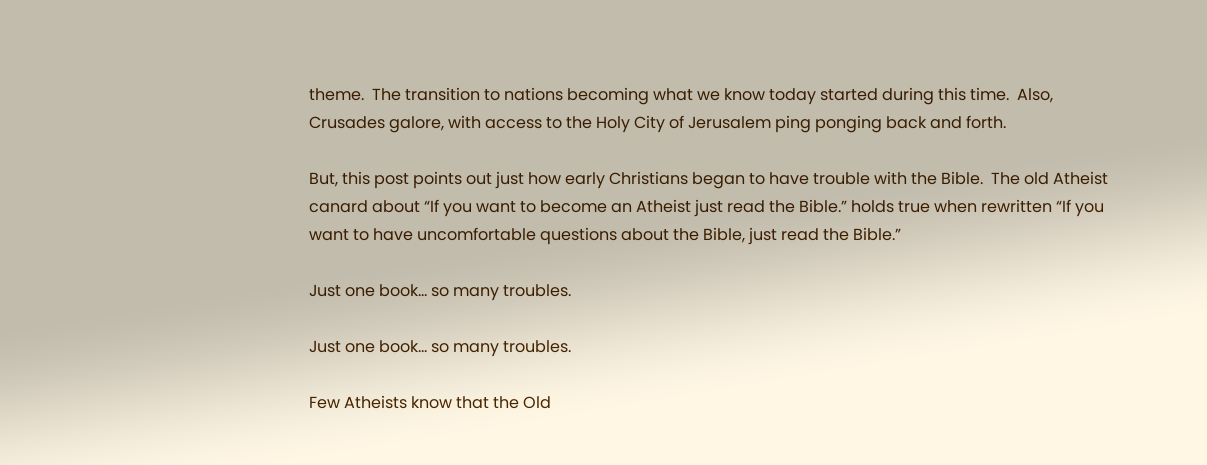theme.  The transition to nations becoming what we know today started during this time.  Also, Crusades galore, with access to the Holy City of Jerusalem ping ponging back and forth.

But, this post points out just how early Christians began to have trouble with the Bible.  The old Atheist canard about “If you want to become an Atheist just read the Bible.” holds true when rewritten “If you want to have uncomfortable questions about the Bible, just read the Bible.”

Just one book... so many troubles.

Just one book… so many troubles.

Few Atheists know that the Old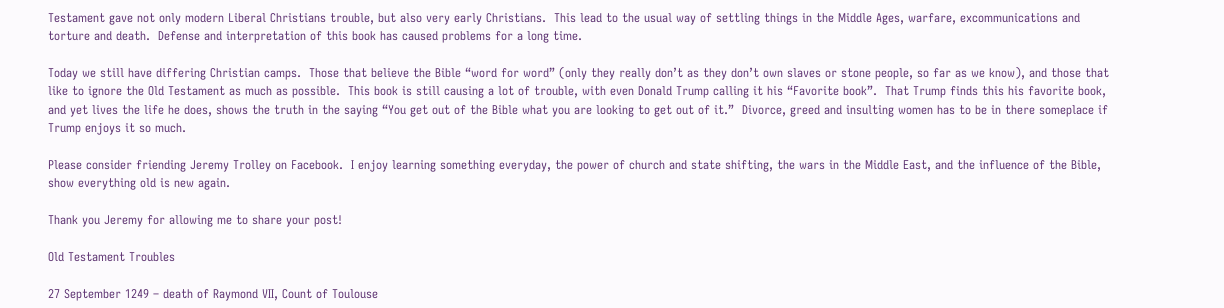Testament gave not only modern Liberal Christians trouble, but also very early Christians.  This lead to the usual way of settling things in the Middle Ages, warfare, excommunications and torture and death.  Defense and interpretation of this book has caused problems for a long time.

Today we still have differing Christian camps.  Those that believe the Bible “word for word” (only they really don’t as they don’t own slaves or stone people, so far as we know), and those that like to ignore the Old Testament as much as possible.  This book is still causing a lot of trouble, with even Donald Trump calling it his “Favorite book”.  That Trump finds this his favorite book, and yet lives the life he does, shows the truth in the saying “You get out of the Bible what you are looking to get out of it.”  Divorce, greed and insulting women has to be in there someplace if Trump enjoys it so much.

Please consider friending Jeremy Trolley on Facebook.  I enjoy learning something everyday, the power of church and state shifting, the wars in the Middle East, and the influence of the Bible, show everything old is new again.

Thank you Jeremy for allowing me to share your post!

Old Testament Troubles

27 September 1249 – death of Raymond VII, Count of Toulouse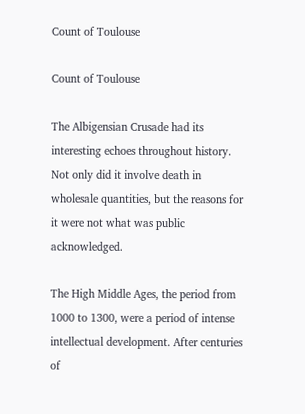Count of Toulouse

Count of Toulouse

The Albigensian Crusade had its interesting echoes throughout history. Not only did it involve death in wholesale quantities, but the reasons for it were not what was public acknowledged.

The High Middle Ages, the period from 1000 to 1300, were a period of intense intellectual development. After centuries of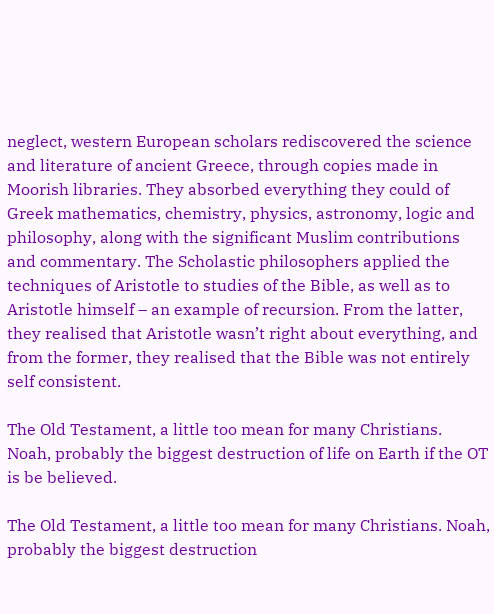neglect, western European scholars rediscovered the science and literature of ancient Greece, through copies made in Moorish libraries. They absorbed everything they could of Greek mathematics, chemistry, physics, astronomy, logic and philosophy, along with the significant Muslim contributions and commentary. The Scholastic philosophers applied the techniques of Aristotle to studies of the Bible, as well as to Aristotle himself – an example of recursion. From the latter, they realised that Aristotle wasn’t right about everything, and from the former, they realised that the Bible was not entirely self consistent.

The Old Testament, a little too mean for many Christians.  Noah, probably the biggest destruction of life on Earth if the OT is be believed.

The Old Testament, a little too mean for many Christians. Noah, probably the biggest destruction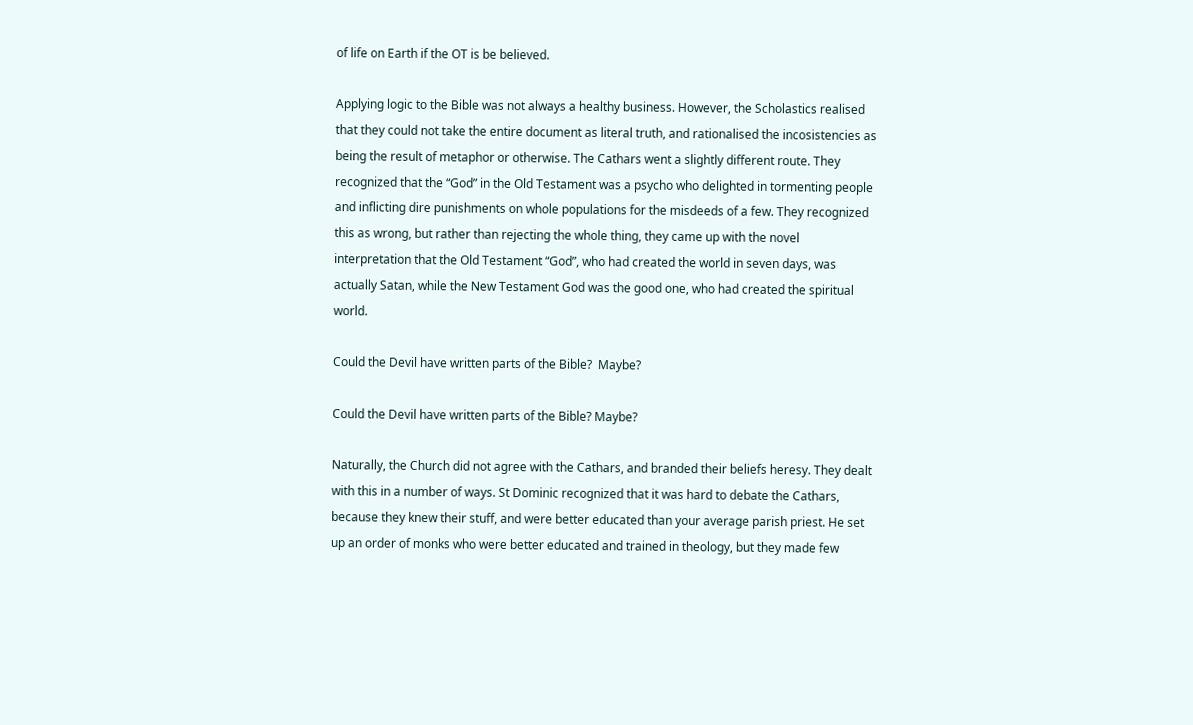of life on Earth if the OT is be believed.

Applying logic to the Bible was not always a healthy business. However, the Scholastics realised that they could not take the entire document as literal truth, and rationalised the incosistencies as being the result of metaphor or otherwise. The Cathars went a slightly different route. They recognized that the “God” in the Old Testament was a psycho who delighted in tormenting people and inflicting dire punishments on whole populations for the misdeeds of a few. They recognized this as wrong, but rather than rejecting the whole thing, they came up with the novel interpretation that the Old Testament “God”, who had created the world in seven days, was actually Satan, while the New Testament God was the good one, who had created the spiritual world.

Could the Devil have written parts of the Bible?  Maybe?

Could the Devil have written parts of the Bible? Maybe?

Naturally, the Church did not agree with the Cathars, and branded their beliefs heresy. They dealt with this in a number of ways. St Dominic recognized that it was hard to debate the Cathars, because they knew their stuff, and were better educated than your average parish priest. He set up an order of monks who were better educated and trained in theology, but they made few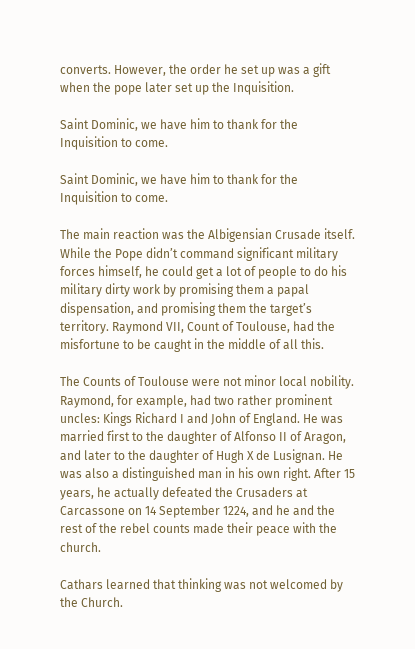converts. However, the order he set up was a gift when the pope later set up the Inquisition.

Saint Dominic, we have him to thank for the Inquisition to come.

Saint Dominic, we have him to thank for the Inquisition to come.

The main reaction was the Albigensian Crusade itself. While the Pope didn’t command significant military forces himself, he could get a lot of people to do his military dirty work by promising them a papal dispensation, and promising them the target’s territory. Raymond VII, Count of Toulouse, had the misfortune to be caught in the middle of all this.

The Counts of Toulouse were not minor local nobility. Raymond, for example, had two rather prominent uncles: Kings Richard I and John of England. He was married first to the daughter of Alfonso II of Aragon, and later to the daughter of Hugh X de Lusignan. He was also a distinguished man in his own right. After 15 years, he actually defeated the Crusaders at Carcassone on 14 September 1224, and he and the rest of the rebel counts made their peace with the church.

Cathars learned that thinking was not welcomed by the Church.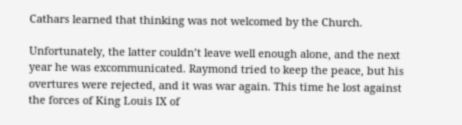Cathars learned that thinking was not welcomed by the Church.

Unfortunately, the latter couldn’t leave well enough alone, and the next year he was excommunicated. Raymond tried to keep the peace, but his overtures were rejected, and it was war again. This time he lost against the forces of King Louis IX of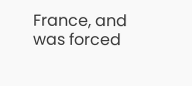France, and was forced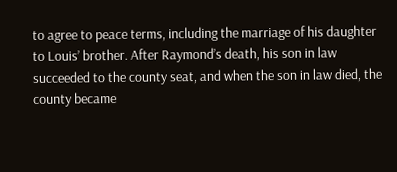to agree to peace terms, including the marriage of his daughter to Louis’ brother. After Raymond’s death, his son in law succeeded to the county seat, and when the son in law died, the county became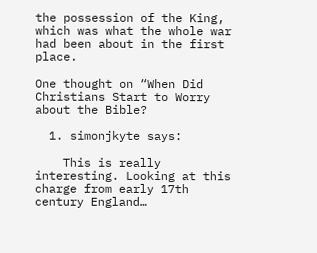the possession of the King, which was what the whole war had been about in the first place.

One thought on “When Did Christians Start to Worry about the Bible?

  1. simonjkyte says:

    This is really interesting. Looking at this charge from early 17th century England…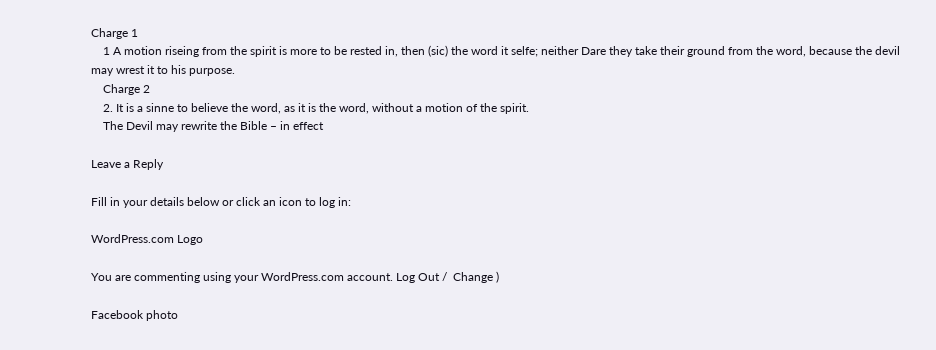Charge 1
    1 A motion riseing from the spirit is more to be rested in, then (sic) the word it selfe; neither Dare they take their ground from the word, because the devil may wrest it to his purpose.
    Charge 2
    2. It is a sinne to believe the word, as it is the word, without a motion of the spirit.
    The Devil may rewrite the Bible – in effect

Leave a Reply

Fill in your details below or click an icon to log in:

WordPress.com Logo

You are commenting using your WordPress.com account. Log Out /  Change )

Facebook photo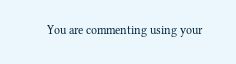You are commenting using your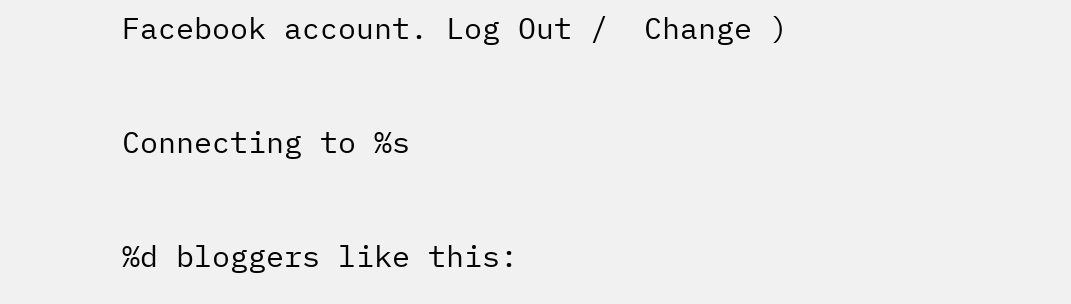Facebook account. Log Out /  Change )

Connecting to %s

%d bloggers like this: